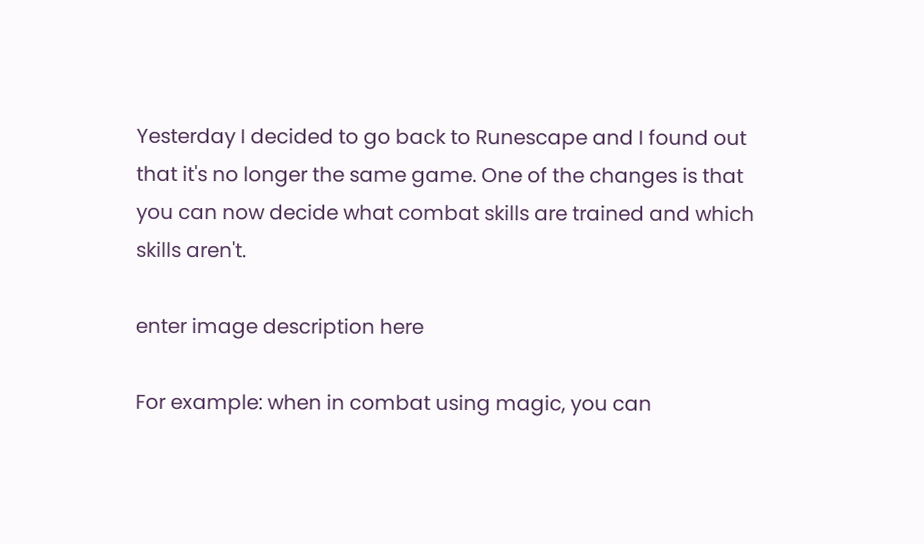Yesterday I decided to go back to Runescape and I found out that it's no longer the same game. One of the changes is that you can now decide what combat skills are trained and which skills aren't.

enter image description here

For example: when in combat using magic, you can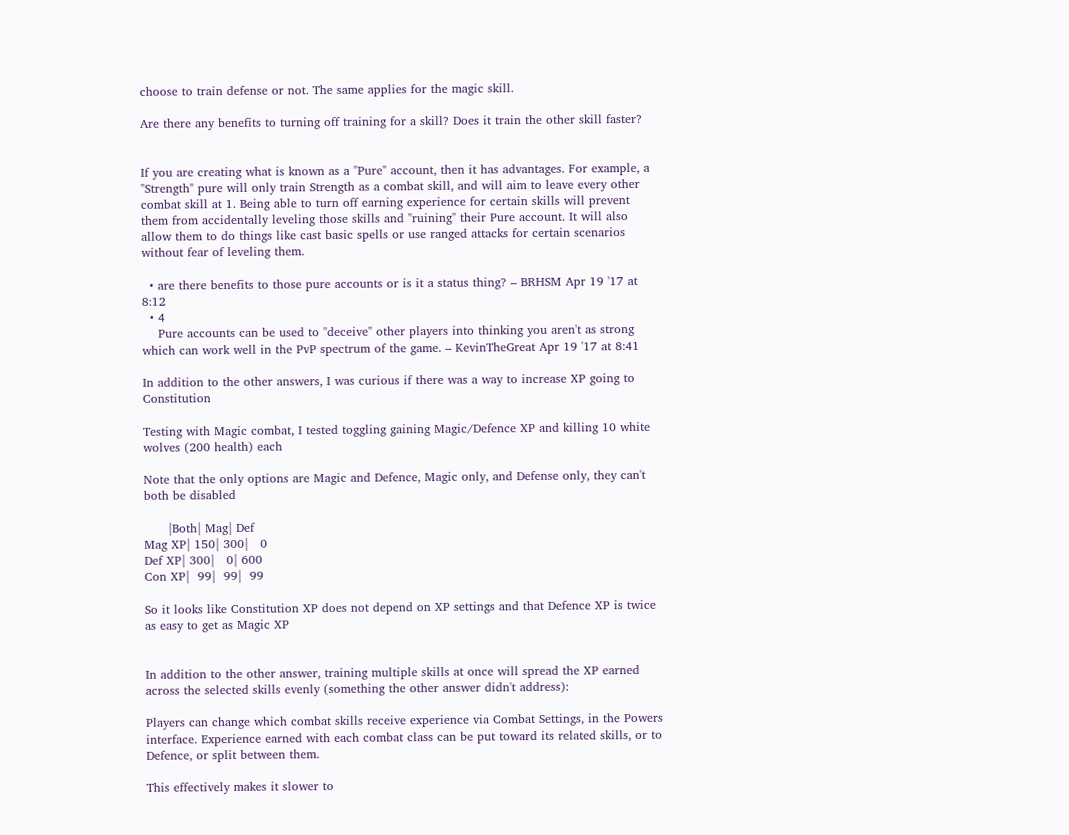choose to train defense or not. The same applies for the magic skill.

Are there any benefits to turning off training for a skill? Does it train the other skill faster?


If you are creating what is known as a "Pure" account, then it has advantages. For example, a "Strength" pure will only train Strength as a combat skill, and will aim to leave every other combat skill at 1. Being able to turn off earning experience for certain skills will prevent them from accidentally leveling those skills and "ruining" their Pure account. It will also allow them to do things like cast basic spells or use ranged attacks for certain scenarios without fear of leveling them.

  • are there benefits to those pure accounts or is it a status thing? – BRHSM Apr 19 '17 at 8:12
  • 4
    Pure accounts can be used to "deceive" other players into thinking you aren't as strong which can work well in the PvP spectrum of the game. – KevinTheGreat Apr 19 '17 at 8:41

In addition to the other answers, I was curious if there was a way to increase XP going to Constitution

Testing with Magic combat, I tested toggling gaining Magic/Defence XP and killing 10 white wolves (200 health) each

Note that the only options are Magic and Defence, Magic only, and Defense only, they can't both be disabled

      |Both| Mag| Def
Mag XP| 150| 300|   0
Def XP| 300|   0| 600
Con XP|  99|  99|  99

So it looks like Constitution XP does not depend on XP settings and that Defence XP is twice as easy to get as Magic XP


In addition to the other answer, training multiple skills at once will spread the XP earned across the selected skills evenly (something the other answer didn't address):

Players can change which combat skills receive experience via Combat Settings, in the Powers interface. Experience earned with each combat class can be put toward its related skills, or to Defence, or split between them.

This effectively makes it slower to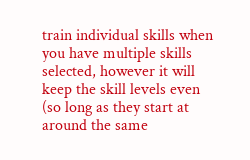train individual skills when you have multiple skills selected, however it will keep the skill levels even (so long as they start at around the same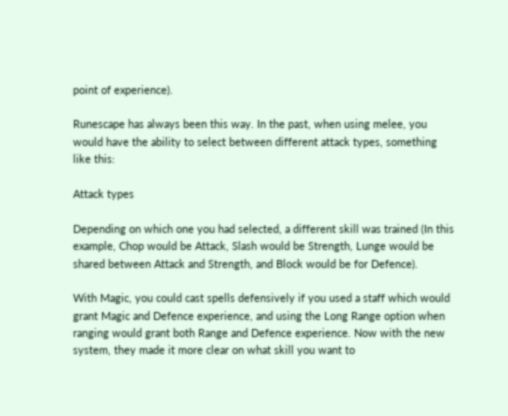point of experience).

Runescape has always been this way. In the past, when using melee, you would have the ability to select between different attack types, something like this:

Attack types

Depending on which one you had selected, a different skill was trained (In this example, Chop would be Attack, Slash would be Strength, Lunge would be shared between Attack and Strength, and Block would be for Defence).

With Magic, you could cast spells defensively if you used a staff which would grant Magic and Defence experience, and using the Long Range option when ranging would grant both Range and Defence experience. Now with the new system, they made it more clear on what skill you want to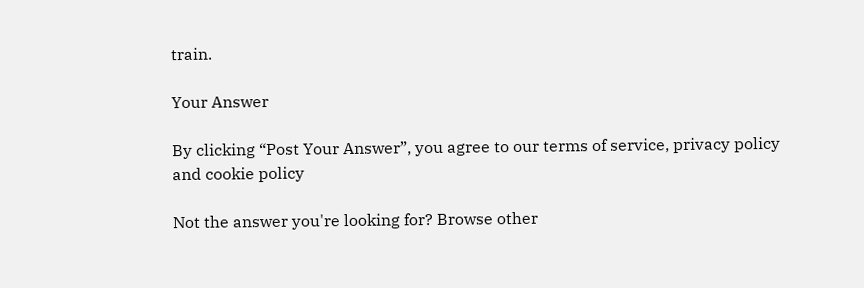train.

Your Answer

By clicking “Post Your Answer”, you agree to our terms of service, privacy policy and cookie policy

Not the answer you're looking for? Browse other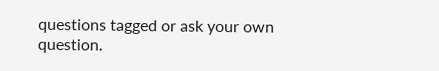questions tagged or ask your own question.